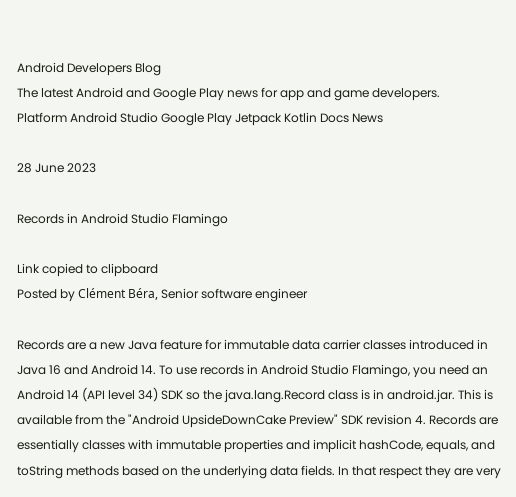Android Developers Blog
The latest Android and Google Play news for app and game developers.
Platform Android Studio Google Play Jetpack Kotlin Docs News

28 June 2023

Records in Android Studio Flamingo

Link copied to clipboard
Posted by Clément Béra, Senior software engineer

Records are a new Java feature for immutable data carrier classes introduced in Java 16 and Android 14. To use records in Android Studio Flamingo, you need an Android 14 (API level 34) SDK so the java.lang.Record class is in android.jar. This is available from the "Android UpsideDownCake Preview" SDK revision 4. Records are essentially classes with immutable properties and implicit hashCode, equals, and toString methods based on the underlying data fields. In that respect they are very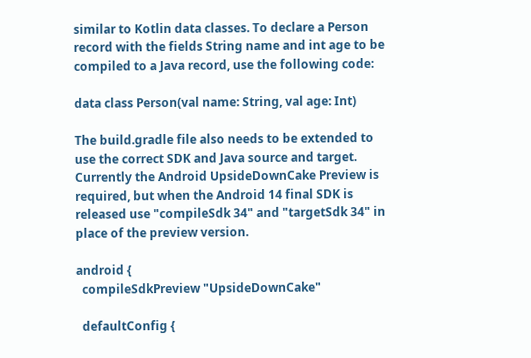similar to Kotlin data classes. To declare a Person record with the fields String name and int age to be compiled to a Java record, use the following code:

data class Person(val name: String, val age: Int)

The build.gradle file also needs to be extended to use the correct SDK and Java source and target. Currently the Android UpsideDownCake Preview is required, but when the Android 14 final SDK is released use "compileSdk 34" and "targetSdk 34" in place of the preview version.

android {
  compileSdkPreview "UpsideDownCake"

  defaultConfig {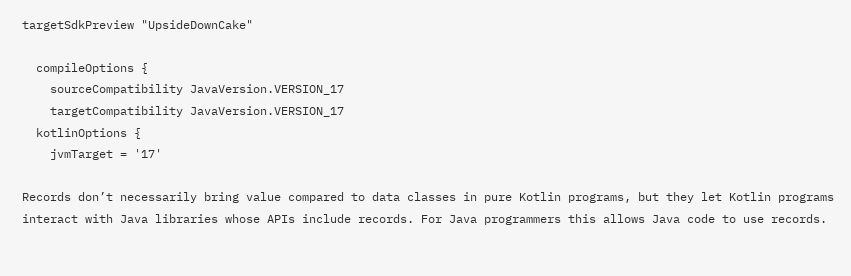targetSdkPreview "UpsideDownCake"

  compileOptions {
    sourceCompatibility JavaVersion.VERSION_17
    targetCompatibility JavaVersion.VERSION_17
  kotlinOptions {
    jvmTarget = '17'

Records don’t necessarily bring value compared to data classes in pure Kotlin programs, but they let Kotlin programs interact with Java libraries whose APIs include records. For Java programmers this allows Java code to use records.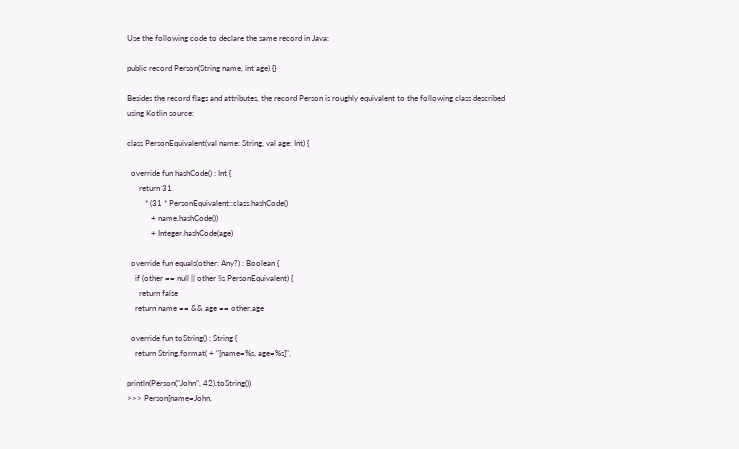Use the following code to declare the same record in Java:

public record Person(String name, int age) {}

Besides the record flags and attributes, the record Person is roughly equivalent to the following class described using Kotlin source:

class PersonEquivalent(val name: String, val age: Int) {

  override fun hashCode() : Int {
      return 31
         * (31 * PersonEquivalent::class.hashCode()
            + name.hashCode())
            + Integer.hashCode(age)

  override fun equals(other: Any?) : Boolean {
    if (other == null || other !is PersonEquivalent) {
      return false
    return name == && age == other.age

  override fun toString() : String {
    return String.format( + "[name=%s, age=%s]",

println(Person("John", 42).toString())
>>> Person[name=John,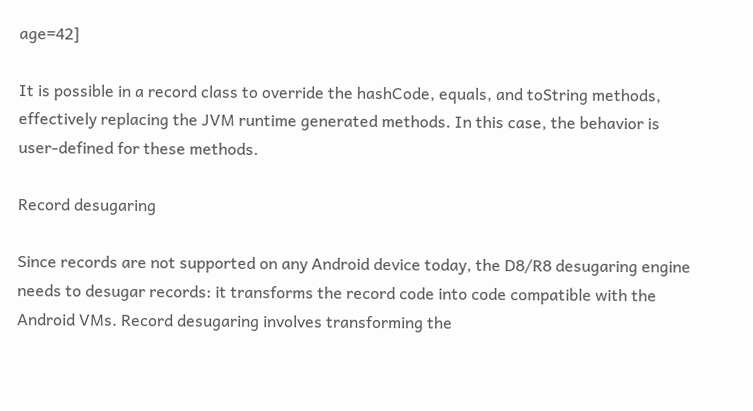age=42]

It is possible in a record class to override the hashCode, equals, and toString methods, effectively replacing the JVM runtime generated methods. In this case, the behavior is user-defined for these methods.

Record desugaring

Since records are not supported on any Android device today, the D8/R8 desugaring engine needs to desugar records: it transforms the record code into code compatible with the Android VMs. Record desugaring involves transforming the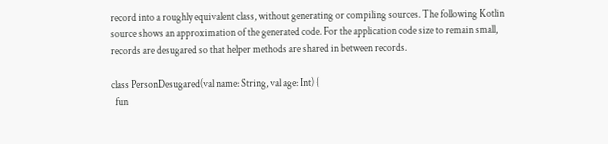record into a roughly equivalent class, without generating or compiling sources. The following Kotlin source shows an approximation of the generated code. For the application code size to remain small, records are desugared so that helper methods are shared in between records.

class PersonDesugared(val name: String, val age: Int) {
  fun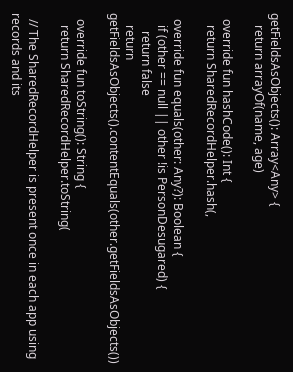getFieldsAsObjects(): Array<Any> {
    return arrayOf(name, age)

  override fun hashCode(): Int {
    return SharedRecordHelper.hash(,

  override fun equals(other: Any?): Boolean {
    if (other == null || other !is PersonDesugared) {
      return false
    return getFieldsAsObjects().contentEquals(other.getFieldsAsObjects())

  override fun toString(): String {
    return SharedRecordHelper.toString(

  // The SharedRecordHelper is present once in each app using records and its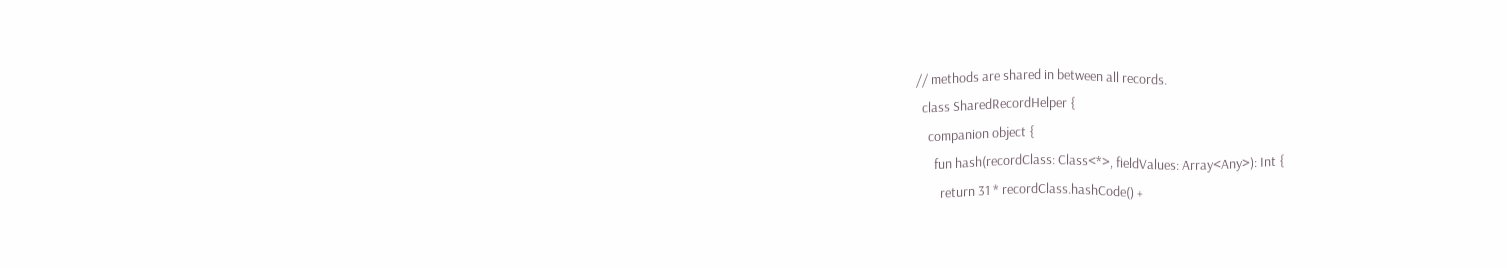// methods are shared in between all records.
  class SharedRecordHelper {
    companion object {
      fun hash(recordClass: Class<*>, fieldValues: Array<Any>): Int {
        return 31 * recordClass.hashCode() +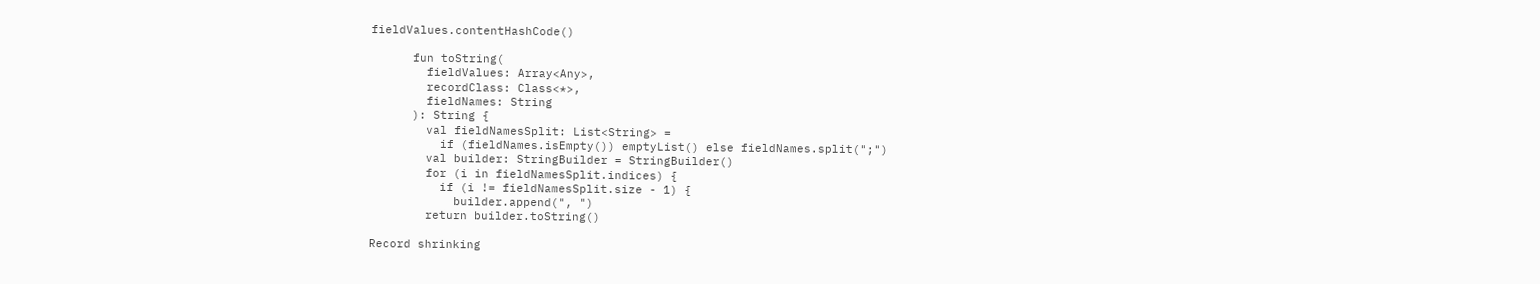fieldValues.contentHashCode()

      fun toString(
        fieldValues: Array<Any>,
        recordClass: Class<*>,
        fieldNames: String
      ): String {
        val fieldNamesSplit: List<String> =
          if (fieldNames.isEmpty()) emptyList() else fieldNames.split(";")
        val builder: StringBuilder = StringBuilder()
        for (i in fieldNamesSplit.indices) {
          if (i != fieldNamesSplit.size - 1) {
            builder.append(", ")
        return builder.toString()

Record shrinking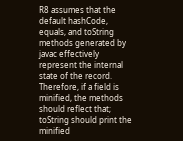R8 assumes that the default hashCode, equals, and toString methods generated by javac effectively represent the internal state of the record. Therefore, if a field is minified, the methods should reflect that; toString should print the minified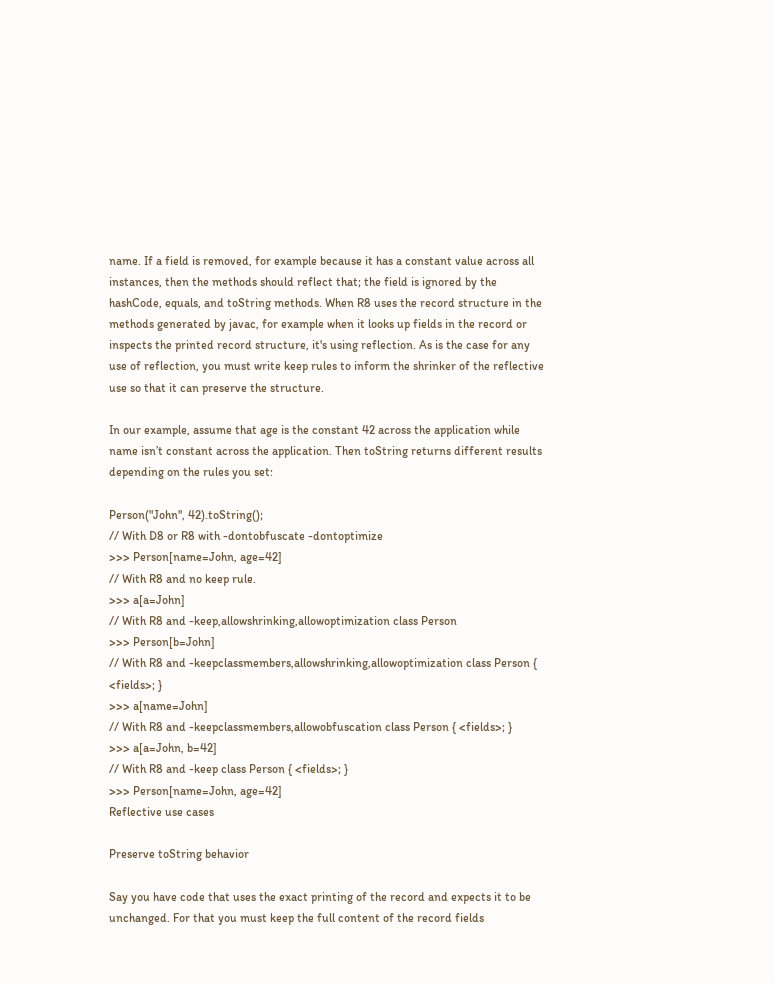name. If a field is removed, for example because it has a constant value across all instances, then the methods should reflect that; the field is ignored by the hashCode, equals, and toString methods. When R8 uses the record structure in the methods generated by javac, for example when it looks up fields in the record or inspects the printed record structure, it's using reflection. As is the case for any use of reflection, you must write keep rules to inform the shrinker of the reflective use so that it can preserve the structure.

In our example, assume that age is the constant 42 across the application while name isn’t constant across the application. Then toString returns different results depending on the rules you set:

Person("John", 42).toString();
// With D8 or R8 with -dontobfuscate -dontoptimize
>>> Person[name=John, age=42]
// With R8 and no keep rule.
>>> a[a=John]
// With R8 and -keep,allowshrinking,allowoptimization class Person
>>> Person[b=John]
// With R8 and -keepclassmembers,allowshrinking,allowoptimization class Person { <fields>; }
>>> a[name=John]
// With R8 and -keepclassmembers,allowobfuscation class Person { <fields>; }
>>> a[a=John, b=42]
// With R8 and -keep class Person { <fields>; }
>>> Person[name=John, age=42]
Reflective use cases

Preserve toString behavior

Say you have code that uses the exact printing of the record and expects it to be unchanged. For that you must keep the full content of the record fields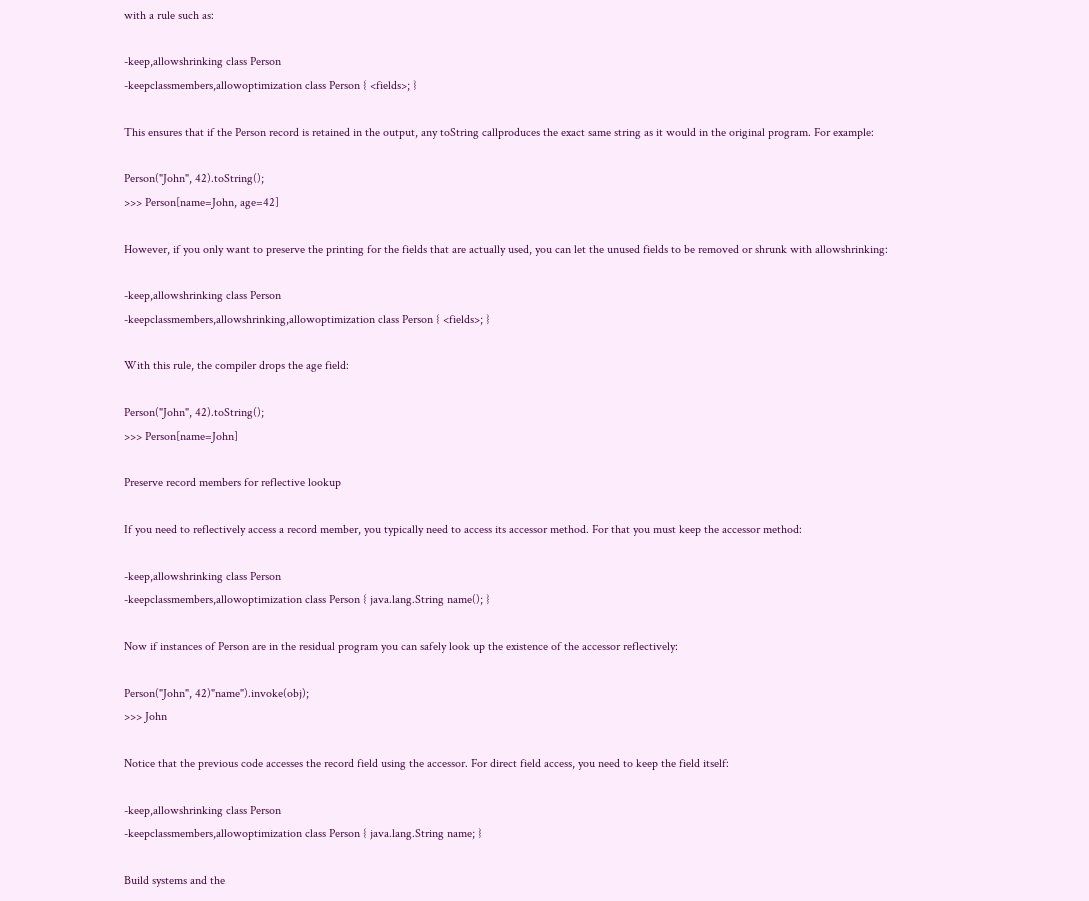with a rule such as:

-keep,allowshrinking class Person
-keepclassmembers,allowoptimization class Person { <fields>; }

This ensures that if the Person record is retained in the output, any toString callproduces the exact same string as it would in the original program. For example:

Person("John", 42).toString();
>>> Person[name=John, age=42]

However, if you only want to preserve the printing for the fields that are actually used, you can let the unused fields to be removed or shrunk with allowshrinking:

-keep,allowshrinking class Person
-keepclassmembers,allowshrinking,allowoptimization class Person { <fields>; }

With this rule, the compiler drops the age field:

Person("John", 42).toString();
>>> Person[name=John]

Preserve record members for reflective lookup

If you need to reflectively access a record member, you typically need to access its accessor method. For that you must keep the accessor method:

-keep,allowshrinking class Person
-keepclassmembers,allowoptimization class Person { java.lang.String name(); }

Now if instances of Person are in the residual program you can safely look up the existence of the accessor reflectively:

Person("John", 42)"name").invoke(obj);
>>> John

Notice that the previous code accesses the record field using the accessor. For direct field access, you need to keep the field itself:

-keep,allowshrinking class Person
-keepclassmembers,allowoptimization class Person { java.lang.String name; }

Build systems and the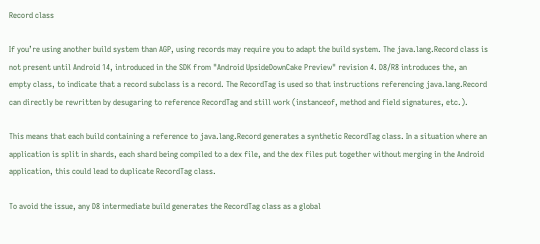Record class

If you’re using another build system than AGP, using records may require you to adapt the build system. The java.lang.Record class is not present until Android 14, introduced in the SDK from "Android UpsideDownCake Preview" revision 4. D8/R8 introduces the, an empty class, to indicate that a record subclass is a record. The RecordTag is used so that instructions referencing java.lang.Record can directly be rewritten by desugaring to reference RecordTag and still work (instanceof, method and field signatures, etc.).

This means that each build containing a reference to java.lang.Record generates a synthetic RecordTag class. In a situation where an application is split in shards, each shard being compiled to a dex file, and the dex files put together without merging in the Android application, this could lead to duplicate RecordTag class.

To avoid the issue, any D8 intermediate build generates the RecordTag class as a global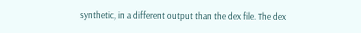synthetic, in a different output than the dex file. The dex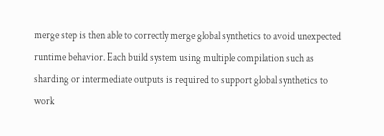merge step is then able to correctly merge global synthetics to avoid unexpected runtime behavior. Each build system using multiple compilation such as sharding or intermediate outputs is required to support global synthetics to work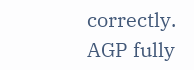correctly. AGP fully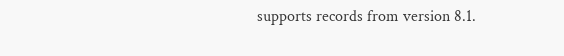supports records from version 8.1.